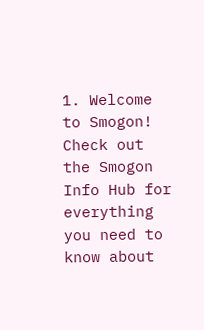1. Welcome to Smogon! Check out the Smogon Info Hub for everything you need to know about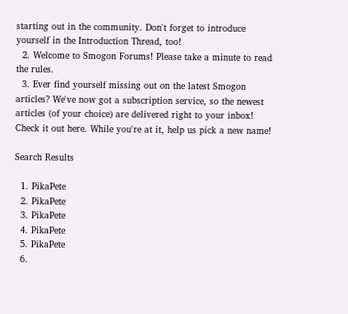starting out in the community. Don't forget to introduce yourself in the Introduction Thread, too!
  2. Welcome to Smogon Forums! Please take a minute to read the rules.
  3. Ever find yourself missing out on the latest Smogon articles? We've now got a subscription service, so the newest articles (of your choice) are delivered right to your inbox! Check it out here. While you're at it, help us pick a new name!

Search Results

  1. PikaPete
  2. PikaPete
  3. PikaPete
  4. PikaPete
  5. PikaPete
  6.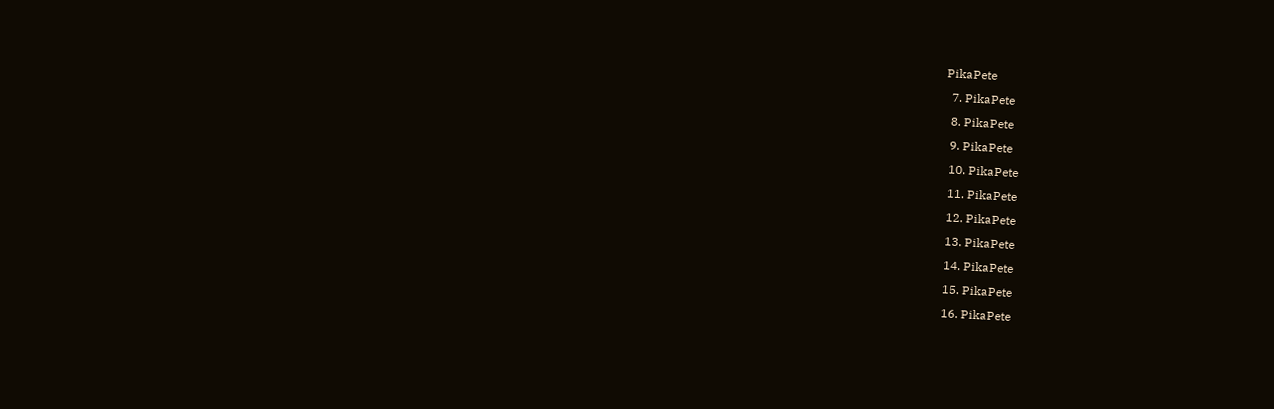PikaPete
  7. PikaPete
  8. PikaPete
  9. PikaPete
  10. PikaPete
  11. PikaPete
  12. PikaPete
  13. PikaPete
  14. PikaPete
  15. PikaPete
  16. PikaPete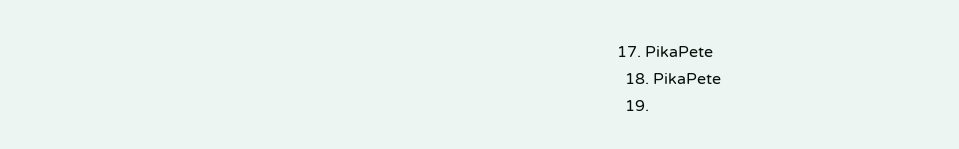17. PikaPete
  18. PikaPete
  19.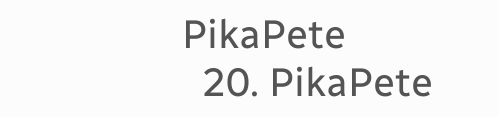PikaPete
  20. PikaPete